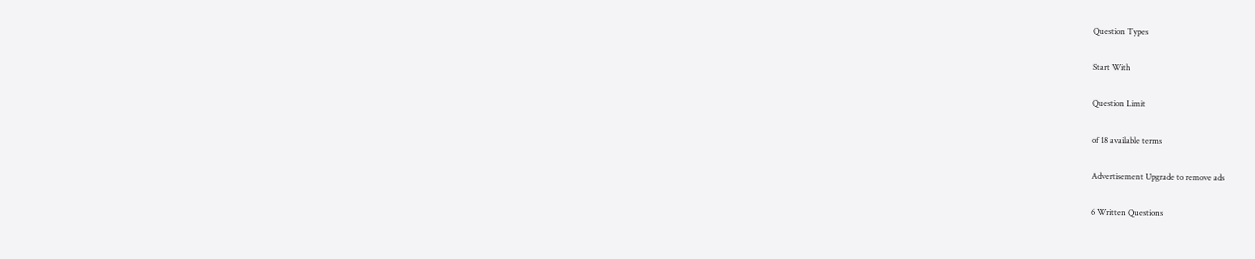Question Types

Start With

Question Limit

of 18 available terms

Advertisement Upgrade to remove ads

6 Written Questions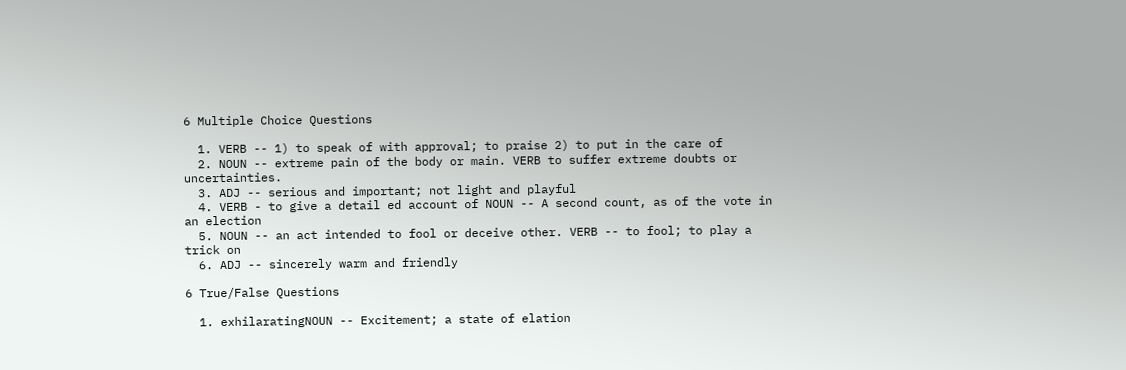6 Multiple Choice Questions

  1. VERB -- 1) to speak of with approval; to praise 2) to put in the care of
  2. NOUN -- extreme pain of the body or main. VERB to suffer extreme doubts or uncertainties.
  3. ADJ -- serious and important; not light and playful
  4. VERB - to give a detail ed account of NOUN -- A second count, as of the vote in an election
  5. NOUN -- an act intended to fool or deceive other. VERB -- to fool; to play a trick on
  6. ADJ -- sincerely warm and friendly

6 True/False Questions

  1. exhilaratingNOUN -- Excitement; a state of elation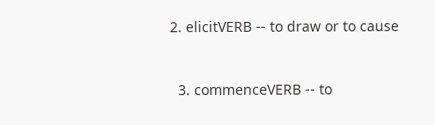2. elicitVERB -- to draw or to cause


  3. commenceVERB -- to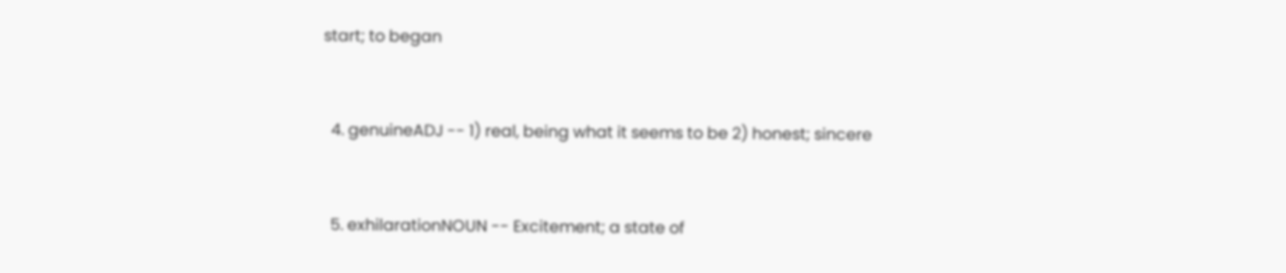start; to began


  4. genuineADJ -- 1) real, being what it seems to be 2) honest; sincere


  5. exhilarationNOUN -- Excitement; a state of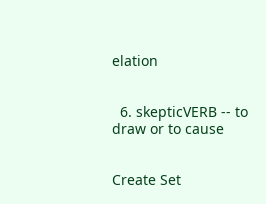elation


  6. skepticVERB -- to draw or to cause


Create Set